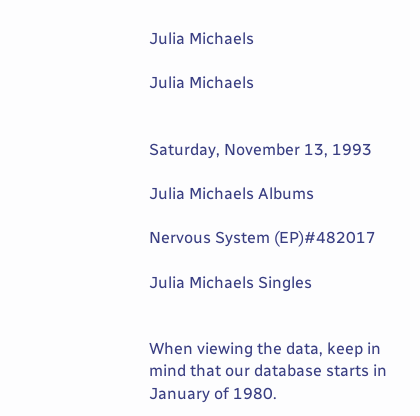Julia Michaels

Julia Michaels


Saturday, November 13, 1993

Julia Michaels Albums

Nervous System (EP)#482017

Julia Michaels Singles


When viewing the data, keep in mind that our database starts in January of 1980.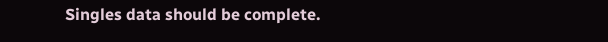Singles data should be complete.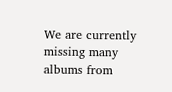We are currently missing many albums from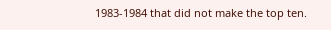1983-1984 that did not make the top ten.